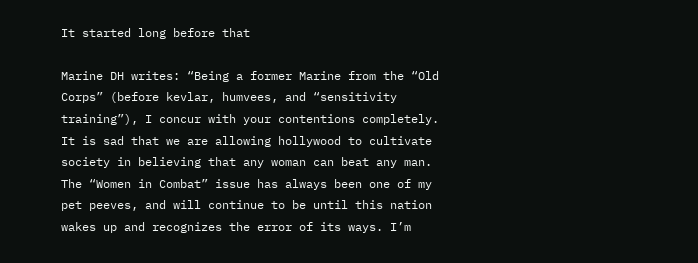It started long before that

Marine DH writes: “Being a former Marine from the “Old Corps” (before kevlar, humvees, and “sensitivity training”), I concur with your contentions completely. It is sad that we are allowing hollywood to cultivate society in believing that any woman can beat any man. The “Women in Combat” issue has always been one of my pet peeves, and will continue to be until this nation wakes up and recognizes the error of its ways. I’m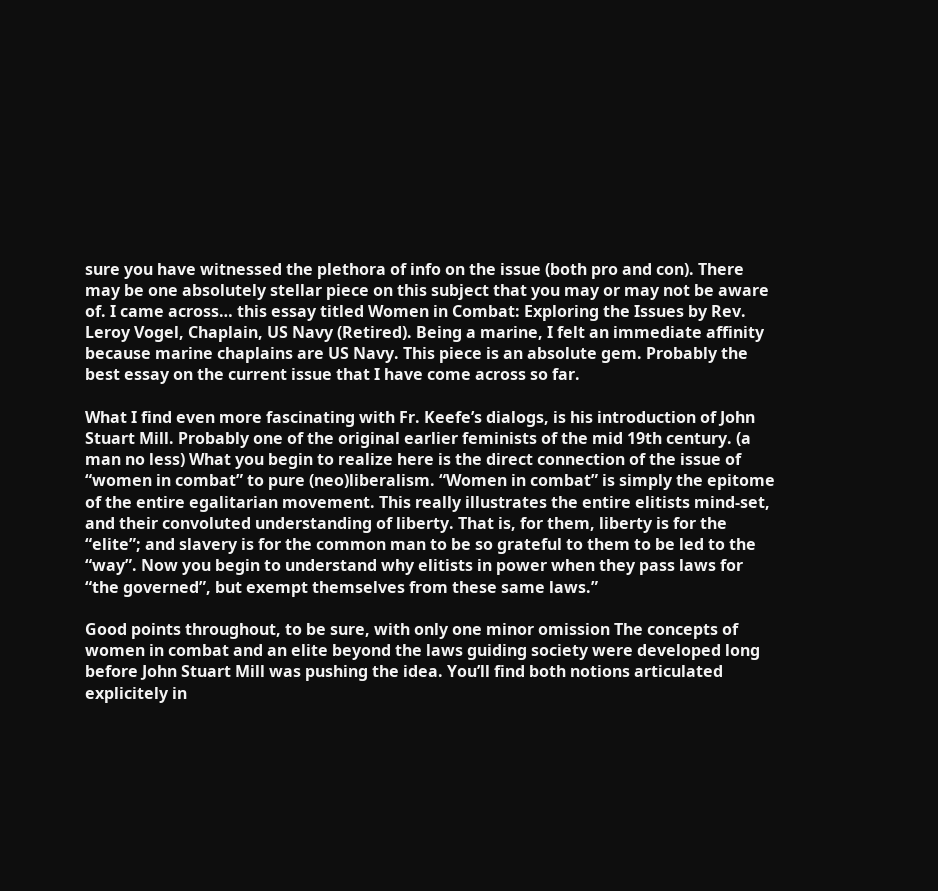sure you have witnessed the plethora of info on the issue (both pro and con). There may be one absolutely stellar piece on this subject that you may or may not be aware of. I came across… this essay titled Women in Combat: Exploring the Issues by Rev. Leroy Vogel, Chaplain, US Navy (Retired). Being a marine, I felt an immediate affinity because marine chaplains are US Navy. This piece is an absolute gem. Probably the best essay on the current issue that I have come across so far.

What I find even more fascinating with Fr. Keefe’s dialogs, is his introduction of John Stuart Mill. Probably one of the original earlier feminists of the mid 19th century. (a man no less) What you begin to realize here is the direct connection of the issue of “women in combat” to pure (neo)liberalism. “Women in combat” is simply the epitome of the entire egalitarian movement. This really illustrates the entire elitists mind-set, and their convoluted understanding of liberty. That is, for them, liberty is for the “elite”; and slavery is for the common man to be so grateful to them to be led to the “way”. Now you begin to understand why elitists in power when they pass laws for “the governed”, but exempt themselves from these same laws.”

Good points throughout, to be sure, with only one minor omission The concepts of women in combat and an elite beyond the laws guiding society were developed long before John Stuart Mill was pushing the idea. You’ll find both notions articulated explicitely in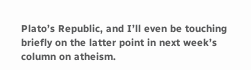Plato’s Republic, and I’ll even be touching briefly on the latter point in next week’s column on atheism.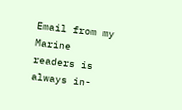Email from my Marine readers is always in-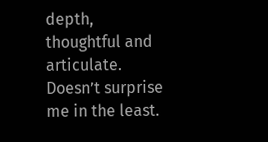depth, thoughtful and articulate. Doesn’t surprise me in the least.